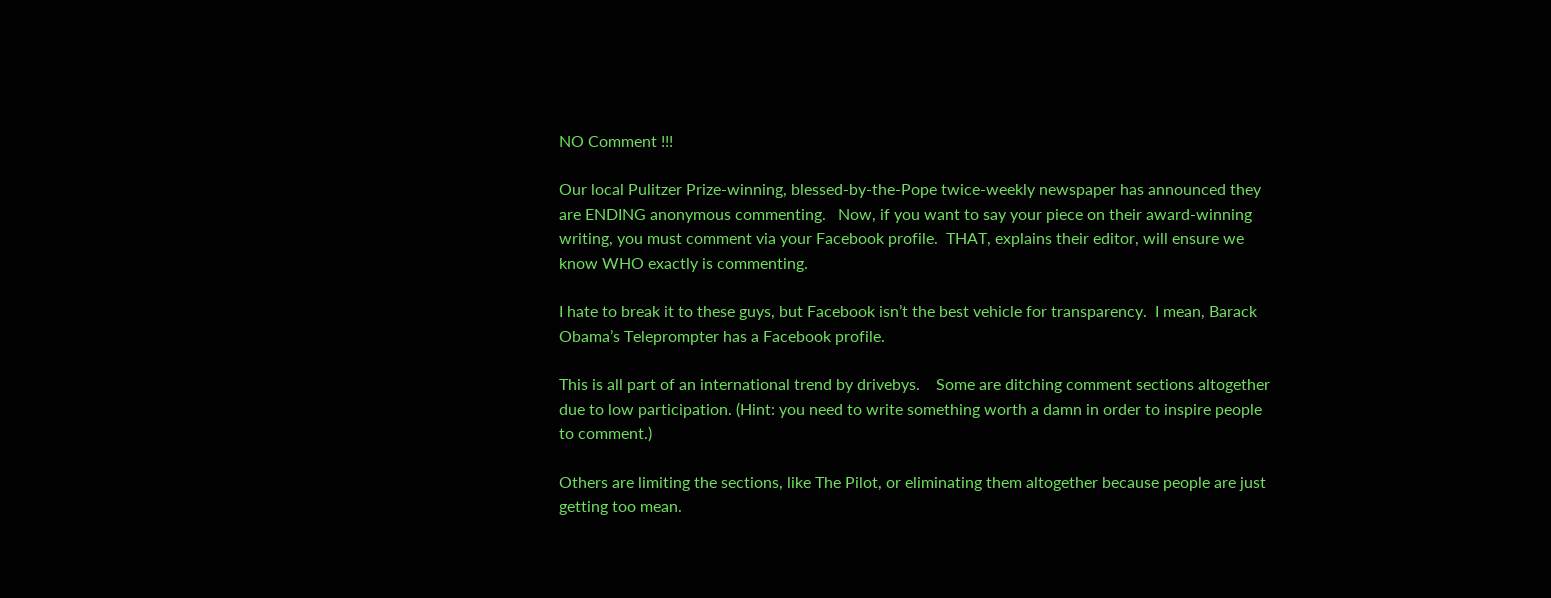NO Comment !!!

Our local Pulitzer Prize-winning, blessed-by-the-Pope twice-weekly newspaper has announced they are ENDING anonymous commenting.   Now, if you want to say your piece on their award-winning writing, you must comment via your Facebook profile.  THAT, explains their editor, will ensure we know WHO exactly is commenting.

I hate to break it to these guys, but Facebook isn’t the best vehicle for transparency.  I mean, Barack Obama’s Teleprompter has a Facebook profile.

This is all part of an international trend by drivebys.    Some are ditching comment sections altogether due to low participation. (Hint: you need to write something worth a damn in order to inspire people to comment.)

Others are limiting the sections, like The Pilot, or eliminating them altogether because people are just getting too mean.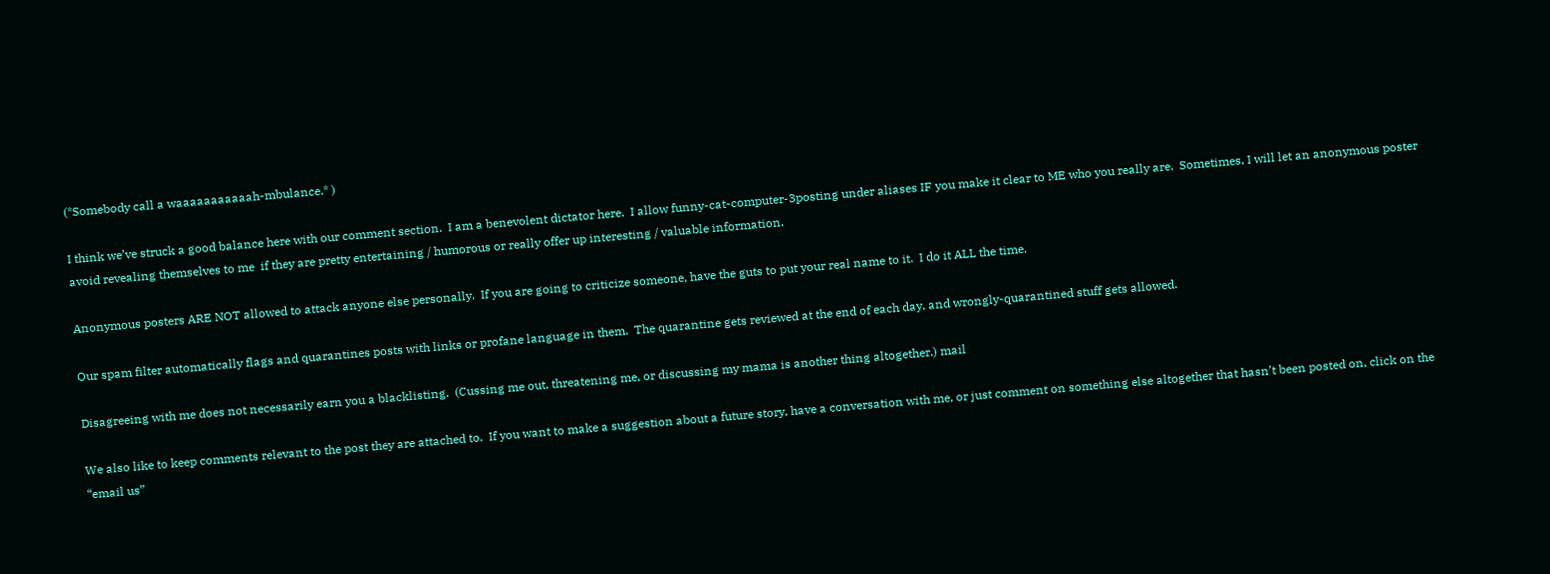(*Somebody call a waaaaaaaaaaah-mbulance.* )

I think we’ve struck a good balance here with our comment section.  I am a benevolent dictator here.  I allow funny-cat-computer-3posting under aliases IF you make it clear to ME who you really are.  Sometimes, I will let an anonymous poster avoid revealing themselves to me  if they are pretty entertaining / humorous or really offer up interesting / valuable information.

Anonymous posters ARE NOT allowed to attack anyone else personally.  If you are going to criticize someone, have the guts to put your real name to it.  I do it ALL the time.

Our spam filter automatically flags and quarantines posts with links or profane language in them.  The quarantine gets reviewed at the end of each day, and wrongly-quarantined stuff gets allowed.

Disagreeing with me does not necessarily earn you a blacklisting.  (Cussing me out, threatening me, or discussing my mama is another thing altogether.) mail

We also like to keep comments relevant to the post they are attached to.  If you want to make a suggestion about a future story, have a conversation with me, or just comment on something else altogether that hasn’t been posted on, click on the “email us”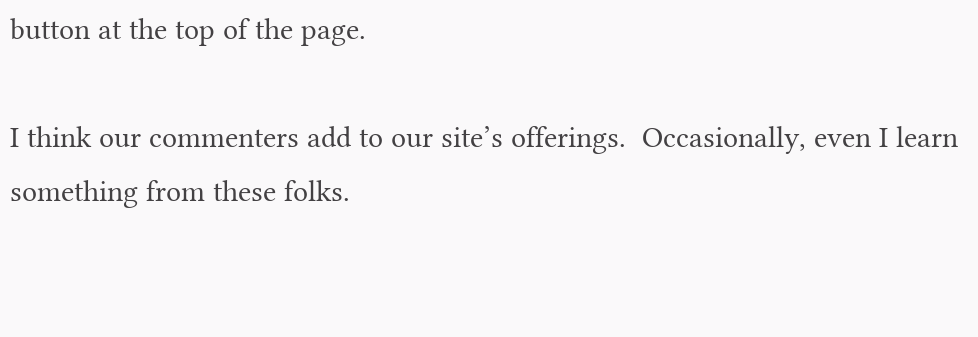button at the top of the page.

I think our commenters add to our site’s offerings.  Occasionally, even I learn something from these folks.